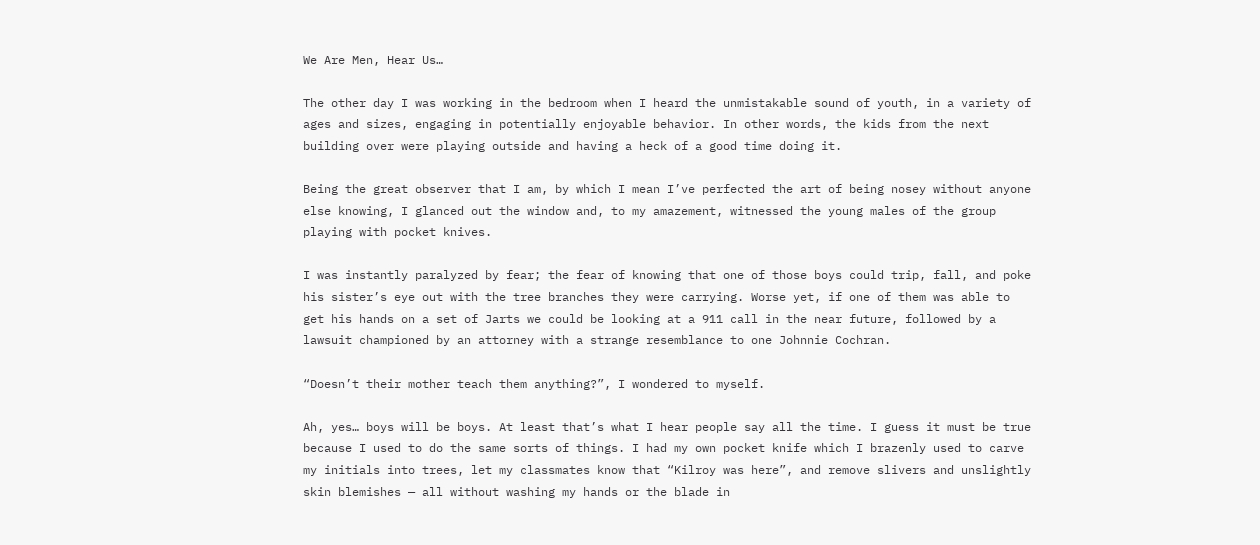We Are Men, Hear Us…

The other day I was working in the bedroom when I heard the unmistakable sound of youth, in a variety of ages and sizes, engaging in potentially enjoyable behavior. In other words, the kids from the next building over were playing outside and having a heck of a good time doing it.

Being the great observer that I am, by which I mean I’ve perfected the art of being nosey without anyone else knowing, I glanced out the window and, to my amazement, witnessed the young males of the group playing with pocket knives.

I was instantly paralyzed by fear; the fear of knowing that one of those boys could trip, fall, and poke his sister’s eye out with the tree branches they were carrying. Worse yet, if one of them was able to get his hands on a set of Jarts we could be looking at a 911 call in the near future, followed by a lawsuit championed by an attorney with a strange resemblance to one Johnnie Cochran.

“Doesn’t their mother teach them anything?”, I wondered to myself.

Ah, yes… boys will be boys. At least that’s what I hear people say all the time. I guess it must be true because I used to do the same sorts of things. I had my own pocket knife which I brazenly used to carve my initials into trees, let my classmates know that “Kilroy was here”, and remove slivers and unslightly skin blemishes — all without washing my hands or the blade in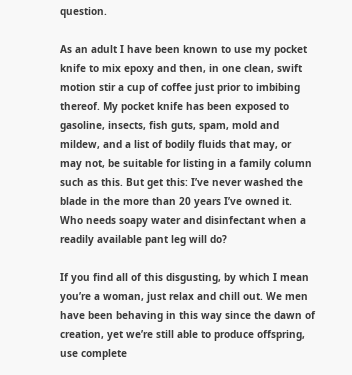question.

As an adult I have been known to use my pocket knife to mix epoxy and then, in one clean, swift motion stir a cup of coffee just prior to imbibing thereof. My pocket knife has been exposed to gasoline, insects, fish guts, spam, mold and mildew, and a list of bodily fluids that may, or may not, be suitable for listing in a family column such as this. But get this: I’ve never washed the blade in the more than 20 years I’ve owned it. Who needs soapy water and disinfectant when a readily available pant leg will do?

If you find all of this disgusting, by which I mean you’re a woman, just relax and chill out. We men have been behaving in this way since the dawn of creation, yet we’re still able to produce offspring, use complete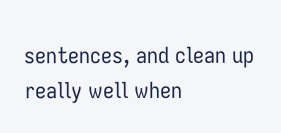sentences, and clean up really well when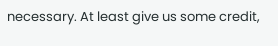necessary. At least give us some credit,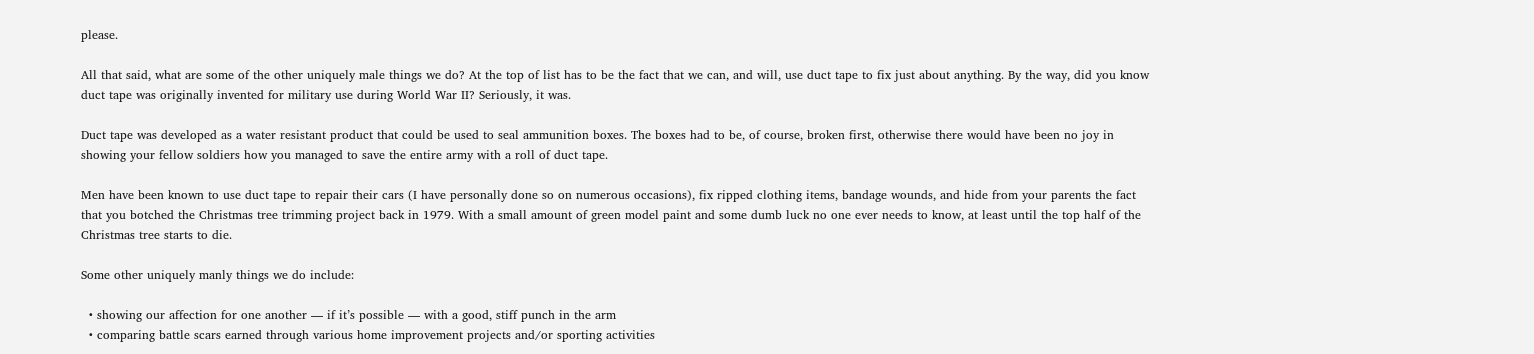please.

All that said, what are some of the other uniquely male things we do? At the top of list has to be the fact that we can, and will, use duct tape to fix just about anything. By the way, did you know duct tape was originally invented for military use during World War II? Seriously, it was.

Duct tape was developed as a water resistant product that could be used to seal ammunition boxes. The boxes had to be, of course, broken first, otherwise there would have been no joy in showing your fellow soldiers how you managed to save the entire army with a roll of duct tape.

Men have been known to use duct tape to repair their cars (I have personally done so on numerous occasions), fix ripped clothing items, bandage wounds, and hide from your parents the fact that you botched the Christmas tree trimming project back in 1979. With a small amount of green model paint and some dumb luck no one ever needs to know, at least until the top half of the Christmas tree starts to die.

Some other uniquely manly things we do include:

  • showing our affection for one another — if it’s possible — with a good, stiff punch in the arm
  • comparing battle scars earned through various home improvement projects and/or sporting activities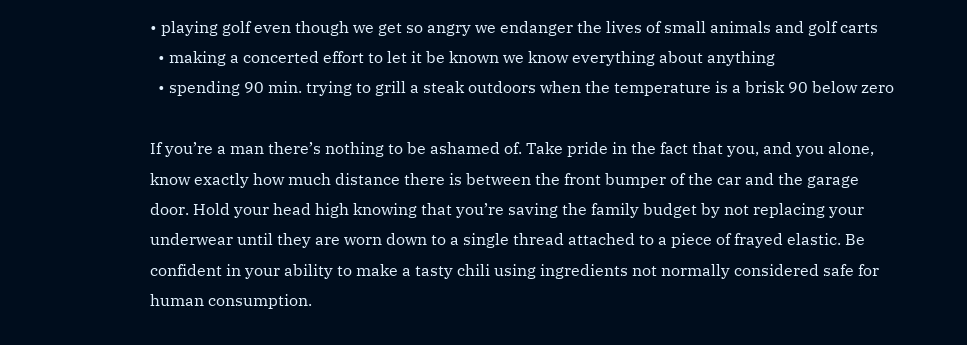• playing golf even though we get so angry we endanger the lives of small animals and golf carts
  • making a concerted effort to let it be known we know everything about anything
  • spending 90 min. trying to grill a steak outdoors when the temperature is a brisk 90 below zero

If you’re a man there’s nothing to be ashamed of. Take pride in the fact that you, and you alone, know exactly how much distance there is between the front bumper of the car and the garage door. Hold your head high knowing that you’re saving the family budget by not replacing your underwear until they are worn down to a single thread attached to a piece of frayed elastic. Be confident in your ability to make a tasty chili using ingredients not normally considered safe for human consumption.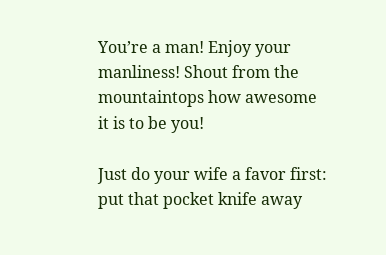You’re a man! Enjoy your manliness! Shout from the mountaintops how awesome it is to be you!

Just do your wife a favor first: put that pocket knife away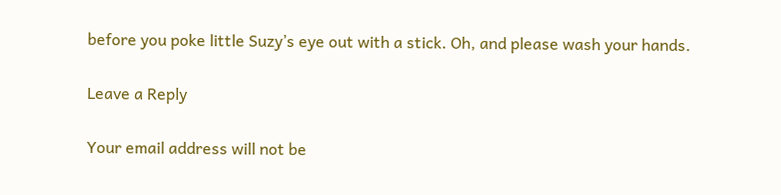before you poke little Suzy’s eye out with a stick. Oh, and please wash your hands.

Leave a Reply

Your email address will not be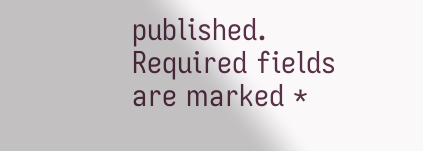published. Required fields are marked *